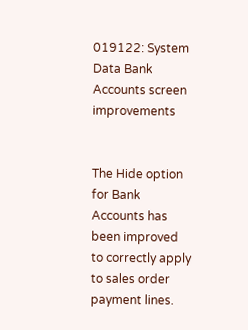019122: System Data Bank Accounts screen improvements


The Hide option for Bank Accounts has been improved to correctly apply to sales order payment lines.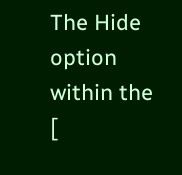The Hide option within the [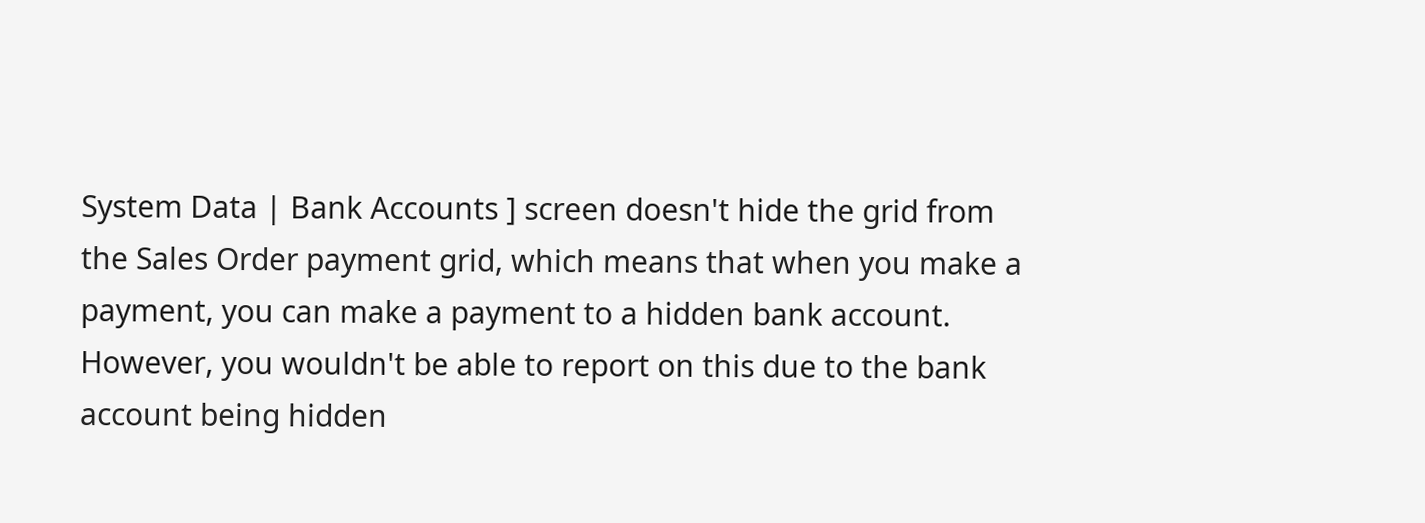System Data | Bank Accounts ] screen doesn't hide the grid from the Sales Order payment grid, which means that when you make a payment, you can make a payment to a hidden bank account. However, you wouldn't be able to report on this due to the bank account being hidden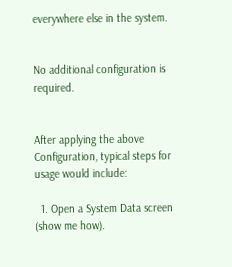everywhere else in the system.


No additional configuration is required.


After applying the above Configuration, typical steps for usage would include:

  1. Open a System Data screen (show me how).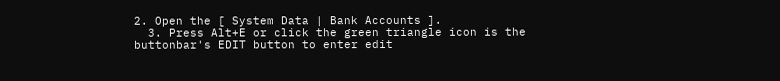2. Open the [ System Data | Bank Accounts ].
  3. Press Alt+E or click the green triangle icon is the buttonbar's EDIT button to enter edit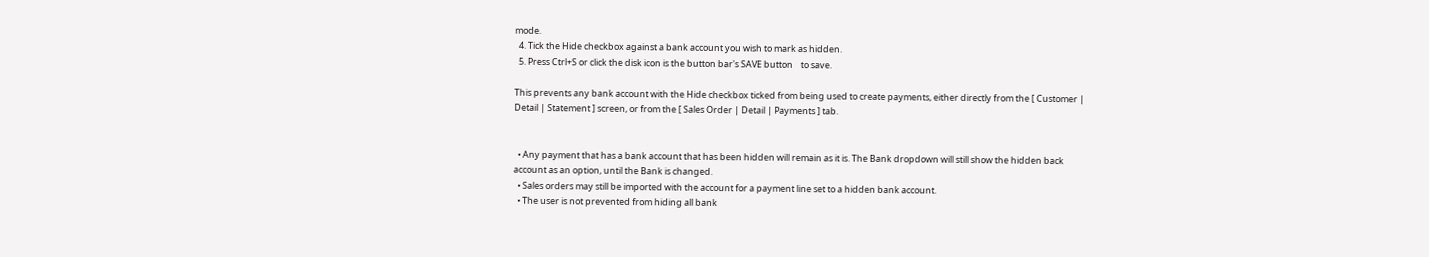mode.
  4. Tick the Hide checkbox against a bank account you wish to mark as hidden.
  5. Press Ctrl+S or click the disk icon is the button bar's SAVE button    to save.

This prevents any bank account with the Hide checkbox ticked from being used to create payments, either directly from the [ Customer | Detail | Statement ] screen, or from the [ Sales Order | Detail | Payments ] tab.


  • Any payment that has a bank account that has been hidden will remain as it is. The Bank dropdown will still show the hidden back account as an option, until the Bank is changed.
  • Sales orders may still be imported with the account for a payment line set to a hidden bank account.
  • The user is not prevented from hiding all bank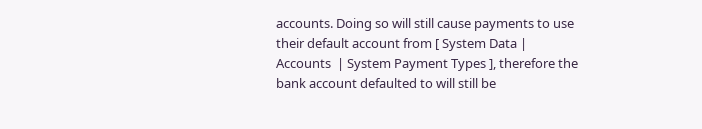accounts. Doing so will still cause payments to use their default account from [ System Data | Accounts  | System Payment Types ], therefore the bank account defaulted to will still be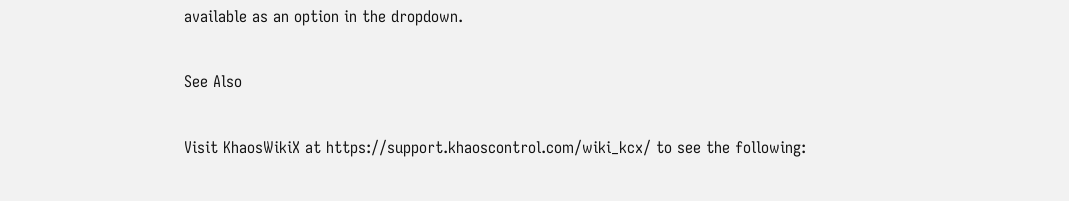available as an option in the dropdown.

See Also

Visit KhaosWikiX at https://support.khaoscontrol.com/wiki_kcx/ to see the following: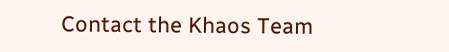Contact the Khaos Team